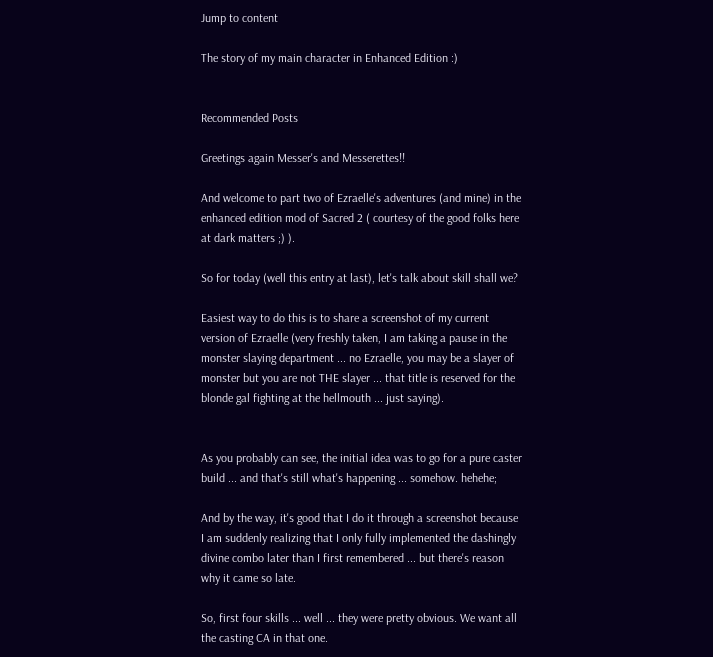Jump to content

The story of my main character in Enhanced Edition :)


Recommended Posts

Greetings again Messer's and Messerettes!!

And welcome to part two of Ezraelle's adventures (and mine) in the enhanced edition mod of Sacred 2 ( courtesy of the good folks here at dark matters ;) ).

So for today (well this entry at last), let's talk about skill shall we?

Easiest way to do this is to share a screenshot of my current version of Ezraelle (very freshly taken, I am taking a pause in the monster slaying department ... no Ezraelle, you may be a slayer of monster but you are not THE slayer ... that title is reserved for the blonde gal fighting at the hellmouth ... just saying).


As you probably can see, the initial idea was to go for a pure caster build ... and that's still what's happening ... somehow. hehehe;

And by the way, it's good that I do it through a screenshot because I am suddenly realizing that I only fully implemented the dashingly divine combo later than I first remembered ... but there's reason why it came so late.

So, first four skills ... well ... they were pretty obvious. We want all the casting CA in that one.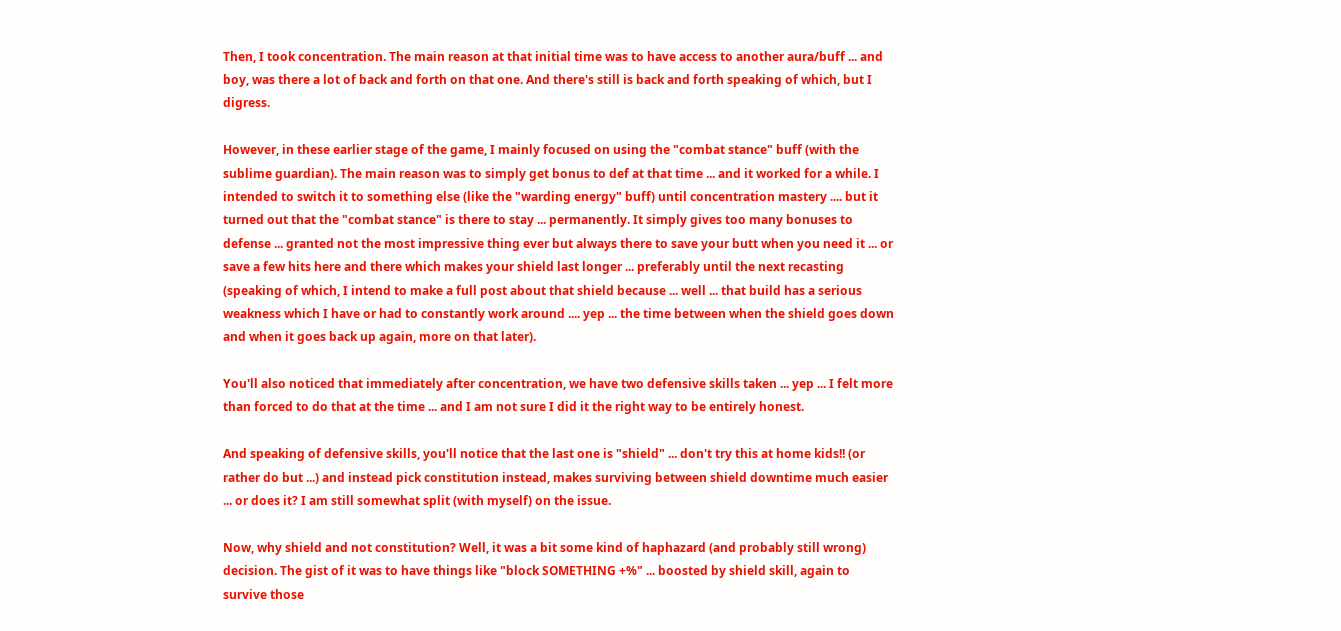Then, I took concentration. The main reason at that initial time was to have access to another aura/buff ... and boy, was there a lot of back and forth on that one. And there's still is back and forth speaking of which, but I digress.

However, in these earlier stage of the game, I mainly focused on using the "combat stance" buff (with the sublime guardian). The main reason was to simply get bonus to def at that time ... and it worked for a while. I intended to switch it to something else (like the "warding energy" buff) until concentration mastery .... but it turned out that the "combat stance" is there to stay ... permanently. It simply gives too many bonuses to defense ... granted not the most impressive thing ever but always there to save your butt when you need it ... or save a few hits here and there which makes your shield last longer ... preferably until the next recasting (speaking of which, I intend to make a full post about that shield because ... well ... that build has a serious weakness which I have or had to constantly work around .... yep ... the time between when the shield goes down and when it goes back up again, more on that later).

You'll also noticed that immediately after concentration, we have two defensive skills taken ... yep ... I felt more than forced to do that at the time ... and I am not sure I did it the right way to be entirely honest.

And speaking of defensive skills, you'll notice that the last one is "shield" ... don't try this at home kids!! (or rather do but ...) and instead pick constitution instead, makes surviving between shield downtime much easier ... or does it? I am still somewhat split (with myself) on the issue.

Now, why shield and not constitution? Well, it was a bit some kind of haphazard (and probably still wrong) decision. The gist of it was to have things like "block SOMETHING +%" ... boosted by shield skill, again to survive those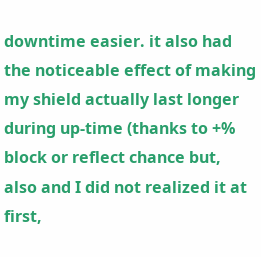downtime easier. it also had the noticeable effect of making my shield actually last longer during up-time (thanks to +% block or reflect chance but, also and I did not realized it at first,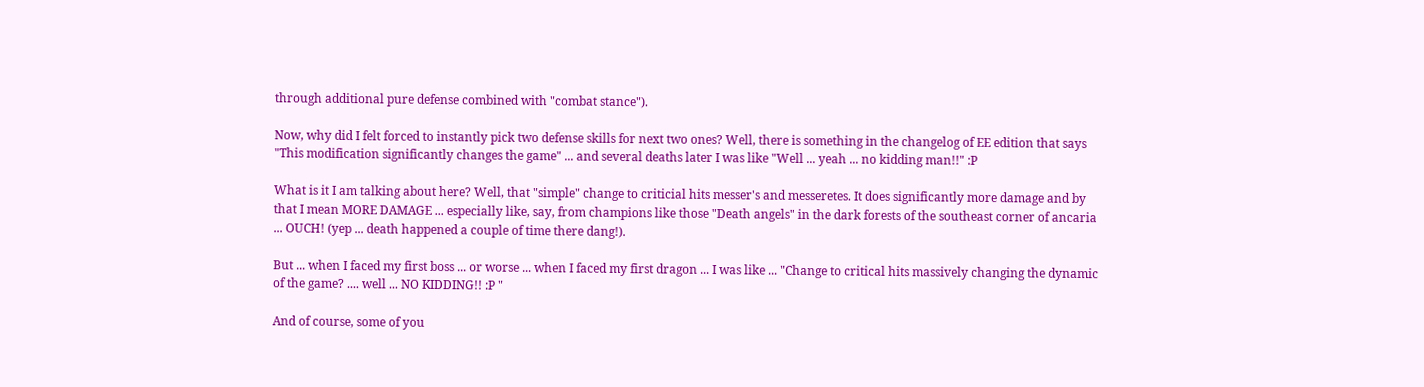through additional pure defense combined with "combat stance").

Now, why did I felt forced to instantly pick two defense skills for next two ones? Well, there is something in the changelog of EE edition that says "This modification significantly changes the game" ... and several deaths later I was like "Well ... yeah ... no kidding man!!" :P

What is it I am talking about here? Well, that "simple" change to criticial hits messer's and messeretes. It does significantly more damage and by that I mean MORE DAMAGE ... especially like, say, from champions like those "Death angels" in the dark forests of the southeast corner of ancaria ... OUCH! (yep ... death happened a couple of time there dang!).

But ... when I faced my first boss ... or worse ... when I faced my first dragon ... I was like ... "Change to critical hits massively changing the dynamic of the game? .... well ... NO KIDDING!! :P "

And of course, some of you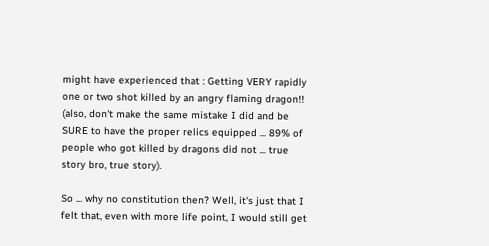might have experienced that : Getting VERY rapidly one or two shot killed by an angry flaming dragon!! (also, don't make the same mistake I did and be SURE to have the proper relics equipped ... 89% of people who got killed by dragons did not ... true story bro, true story).

So ... why no constitution then? Well, it's just that I felt that, even with more life point, I would still get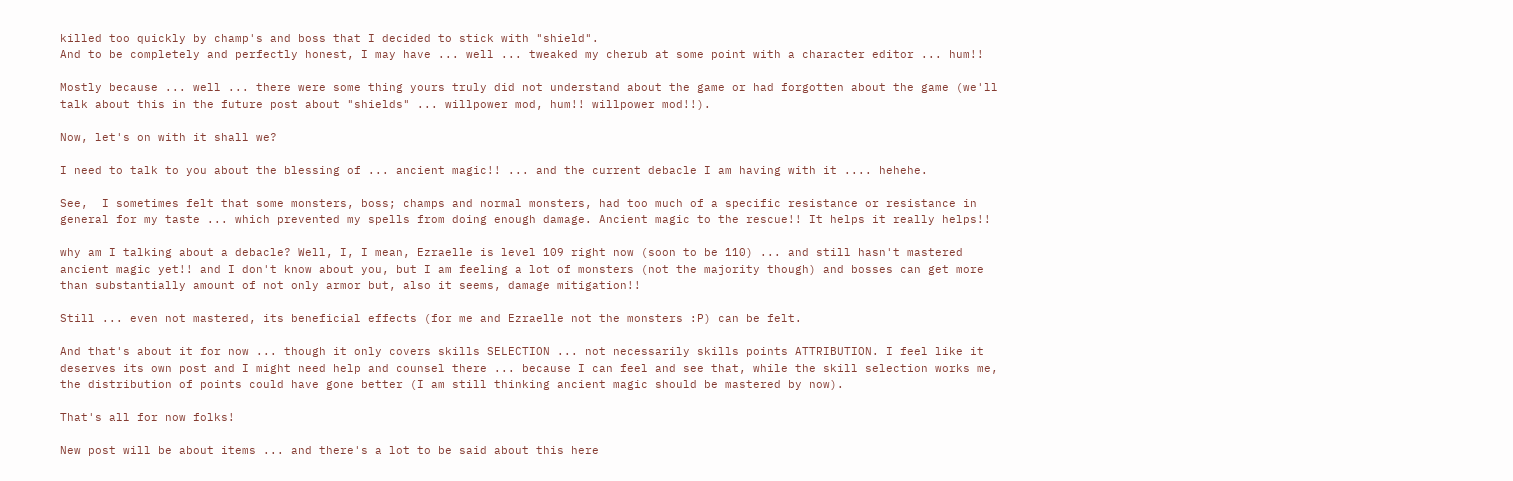killed too quickly by champ's and boss that I decided to stick with "shield".
And to be completely and perfectly honest, I may have ... well ... tweaked my cherub at some point with a character editor ... hum!!

Mostly because ... well ... there were some thing yours truly did not understand about the game or had forgotten about the game (we'll talk about this in the future post about "shields" ... willpower mod, hum!! willpower mod!!).

Now, let's on with it shall we?

I need to talk to you about the blessing of ... ancient magic!! ... and the current debacle I am having with it .... hehehe.

See,  I sometimes felt that some monsters, boss; champs and normal monsters, had too much of a specific resistance or resistance in general for my taste ... which prevented my spells from doing enough damage. Ancient magic to the rescue!! It helps it really helps!!

why am I talking about a debacle? Well, I, I mean, Ezraelle is level 109 right now (soon to be 110) ... and still hasn't mastered ancient magic yet!! and I don't know about you, but I am feeling a lot of monsters (not the majority though) and bosses can get more than substantially amount of not only armor but, also it seems, damage mitigation!!

Still ... even not mastered, its beneficial effects (for me and Ezraelle not the monsters :P) can be felt.

And that's about it for now ... though it only covers skills SELECTION ... not necessarily skills points ATTRIBUTION. I feel like it deserves its own post and I might need help and counsel there ... because I can feel and see that, while the skill selection works me, the distribution of points could have gone better (I am still thinking ancient magic should be mastered by now).

That's all for now folks!

New post will be about items ... and there's a lot to be said about this here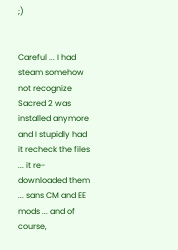;)


Careful ... I had steam somehow not recognize Sacred 2 was installed anymore and I stupidly had it recheck the files ... it re-downloaded them ... sans CM and EE mods ... and of course,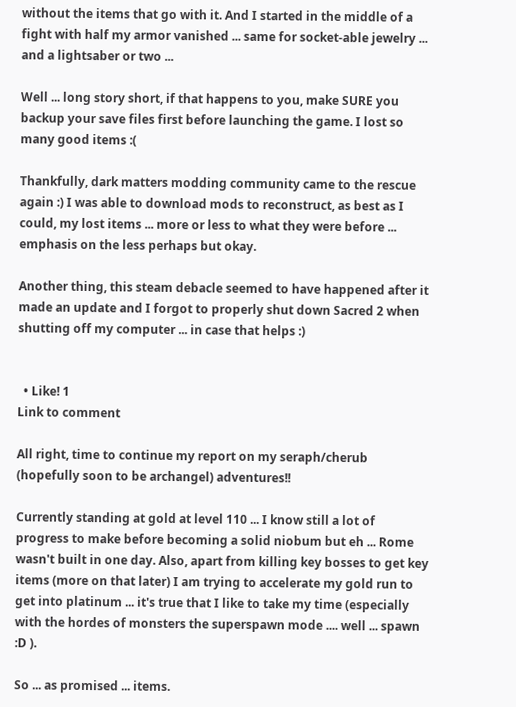without the items that go with it. And I started in the middle of a fight with half my armor vanished ... same for socket-able jewelry ... and a lightsaber or two ...

Well ... long story short, if that happens to you, make SURE you backup your save files first before launching the game. I lost so many good items :(

Thankfully, dark matters modding community came to the rescue again :) I was able to download mods to reconstruct, as best as I could, my lost items ... more or less to what they were before ... emphasis on the less perhaps but okay.

Another thing, this steam debacle seemed to have happened after it made an update and I forgot to properly shut down Sacred 2 when shutting off my computer ... in case that helps :)


  • Like! 1
Link to comment

All right, time to continue my report on my seraph/cherub (hopefully soon to be archangel) adventures!!

Currently standing at gold at level 110 ... I know still a lot of progress to make before becoming a solid niobum but eh ... Rome wasn't built in one day. Also, apart from killing key bosses to get key items (more on that later) I am trying to accelerate my gold run to get into platinum ... it's true that I like to take my time (especially with the hordes of monsters the superspawn mode .... well ... spawn :D ).

So ... as promised ... items.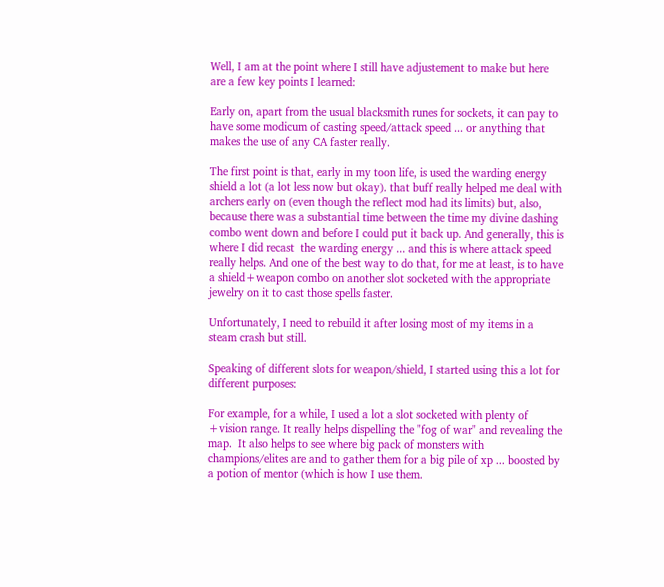Well, I am at the point where I still have adjustement to make but here are a few key points I learned:

Early on, apart from the usual blacksmith runes for sockets, it can pay to have some modicum of casting speed/attack speed ... or anything that makes the use of any CA faster really.

The first point is that, early in my toon life, is used the warding energy shield a lot (a lot less now but okay). that buff really helped me deal with archers early on (even though the reflect mod had its limits) but, also, because there was a substantial time between the time my divine dashing combo went down and before I could put it back up. And generally, this is where I did recast  the warding energy ... and this is where attack speed really helps. And one of the best way to do that, for me at least, is to have a shield+weapon combo on another slot socketed with the appropriate jewelry on it to cast those spells faster.

Unfortunately, I need to rebuild it after losing most of my items in a steam crash but still.

Speaking of different slots for weapon/shield, I started using this a lot for different purposes:

For example, for a while, I used a lot a slot socketed with plenty of +vision range. It really helps dispelling the "fog of war" and revealing the map.  It also helps to see where big pack of monsters with champions/elites are and to gather them for a big pile of xp ... boosted by a potion of mentor (which is how I use them.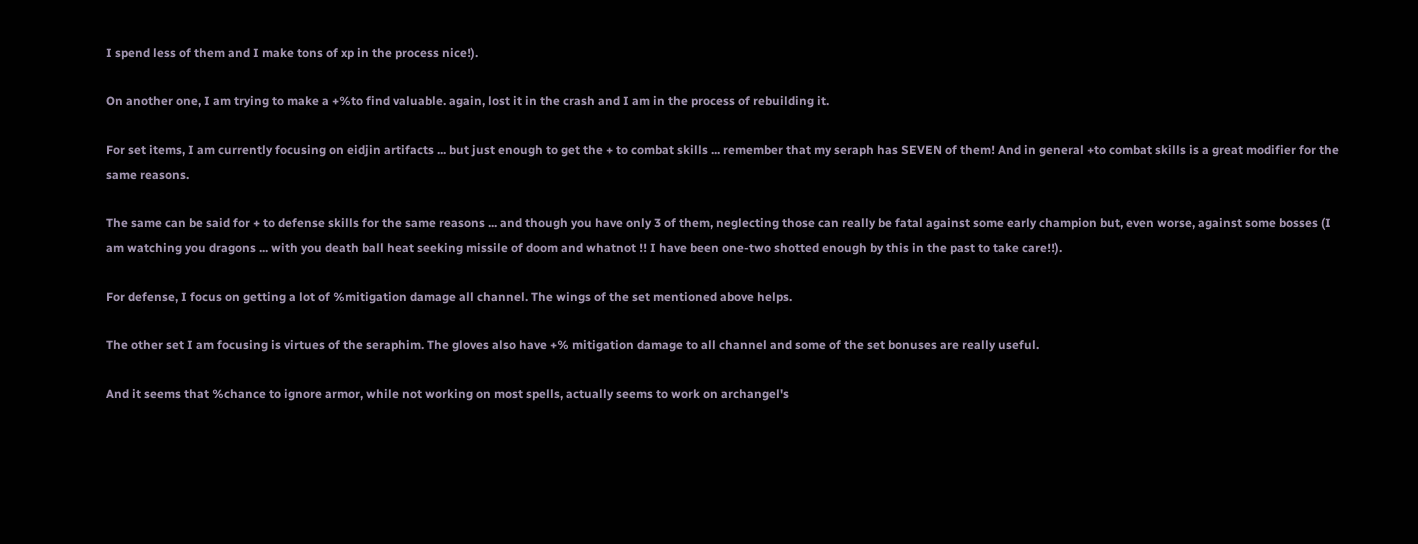I spend less of them and I make tons of xp in the process nice!).

On another one, I am trying to make a +%to find valuable. again, lost it in the crash and I am in the process of rebuilding it.

For set items, I am currently focusing on eidjin artifacts ... but just enough to get the + to combat skills ... remember that my seraph has SEVEN of them! And in general +to combat skills is a great modifier for the same reasons.

The same can be said for + to defense skills for the same reasons ... and though you have only 3 of them, neglecting those can really be fatal against some early champion but, even worse, against some bosses (I am watching you dragons ... with you death ball heat seeking missile of doom and whatnot !! I have been one-two shotted enough by this in the past to take care!!).

For defense, I focus on getting a lot of %mitigation damage all channel. The wings of the set mentioned above helps.

The other set I am focusing is virtues of the seraphim. The gloves also have +% mitigation damage to all channel and some of the set bonuses are really useful.

And it seems that %chance to ignore armor, while not working on most spells, actually seems to work on archangel's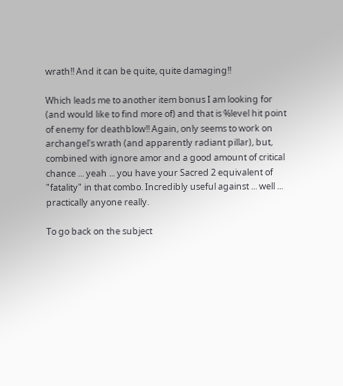wrath!! And it can be quite, quite damaging!!

Which leads me to another item bonus I am looking for (and would like to find more of) and that is %level hit point of enemy for deathblow!! Again, only seems to work on archangel's wrath (and apparently radiant pillar), but, combined with ignore amor and a good amount of critical chance ... yeah ... you have your Sacred 2 equivalent of "fatality" in that combo. Incredibly useful against ... well ... practically anyone really.

To go back on the subject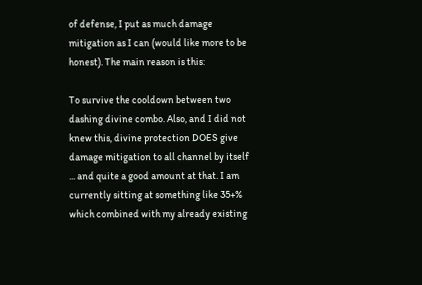of defense, I put as much damage mitigation as I can (would like more to be honest). The main reason is this:

To survive the cooldown between two dashing divine combo. Also, and I did not knew this, divine protection DOES give damage mitigation to all channel by itself ... and quite a good amount at that. I am currently sitting at something like 35+% which combined with my already existing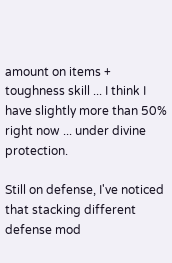amount on items + toughness skill ... I think I have slightly more than 50% right now ... under divine protection.

Still on defense, I've noticed that stacking different defense mod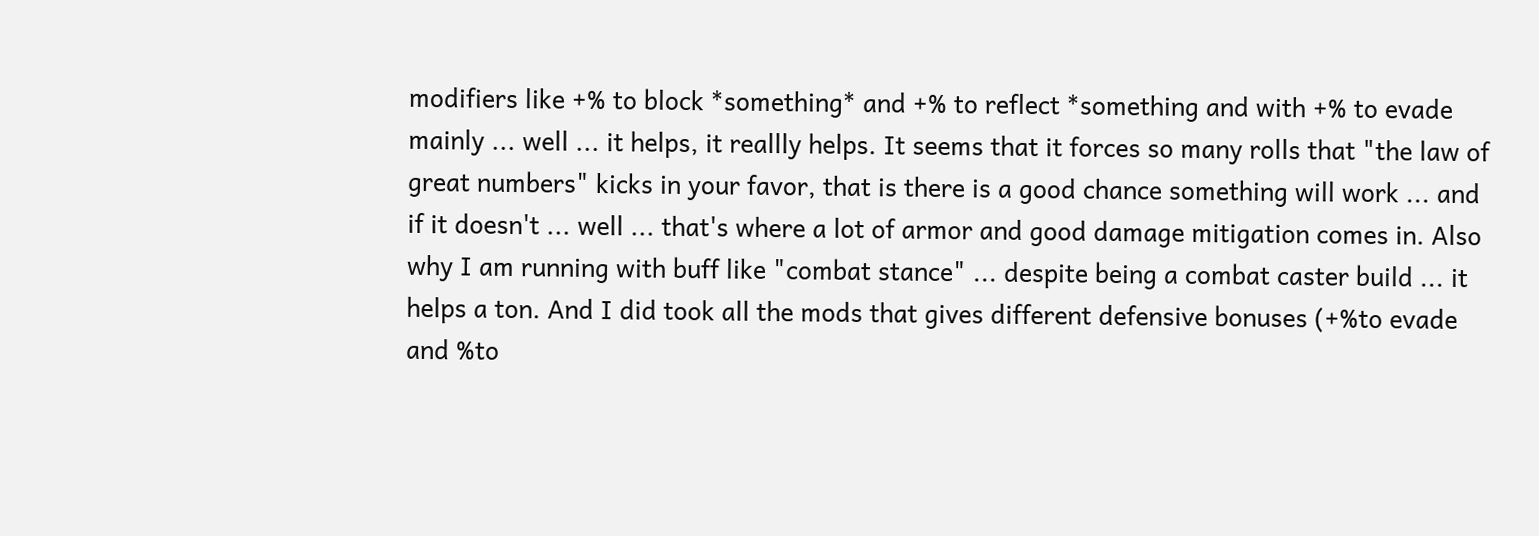modifiers like +% to block *something* and +% to reflect *something and with +% to evade mainly ... well ... it helps, it reallly helps. It seems that it forces so many rolls that "the law of great numbers" kicks in your favor, that is there is a good chance something will work ... and if it doesn't ... well ... that's where a lot of armor and good damage mitigation comes in. Also why I am running with buff like "combat stance" ... despite being a combat caster build ... it helps a ton. And I did took all the mods that gives different defensive bonuses (+%to evade and %to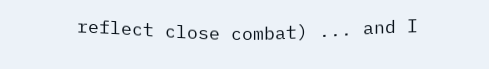reflect close combat) ... and I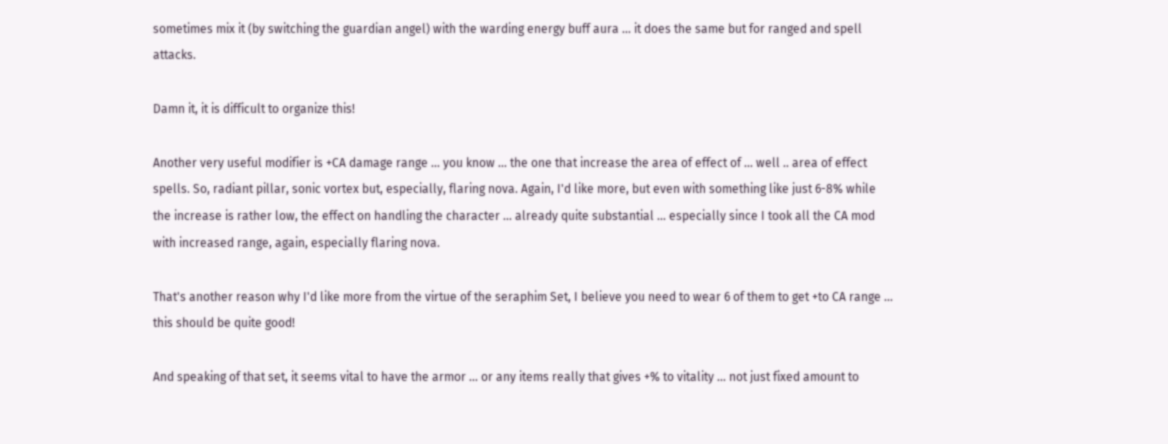sometimes mix it (by switching the guardian angel) with the warding energy buff aura ... it does the same but for ranged and spell attacks.

Damn it, it is difficult to organize this!

Another very useful modifier is +CA damage range ... you know ... the one that increase the area of effect of ... well .. area of effect spells. So, radiant pillar, sonic vortex but, especially, flaring nova. Again, I'd like more, but even with something like just 6-8% while the increase is rather low, the effect on handling the character ... already quite substantial ... especially since I took all the CA mod with increased range, again, especially flaring nova.

That's another reason why I'd like more from the virtue of the seraphim Set, I believe you need to wear 6 of them to get +to CA range ... this should be quite good!

And speaking of that set, it seems vital to have the armor ... or any items really that gives +% to vitality ... not just fixed amount to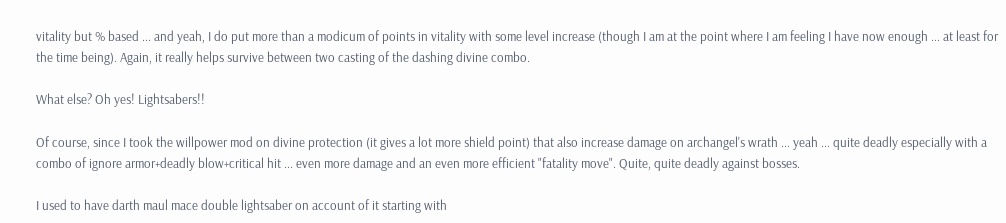vitality but % based ... and yeah, I do put more than a modicum of points in vitality with some level increase (though I am at the point where I am feeling I have now enough ... at least for the time being). Again, it really helps survive between two casting of the dashing divine combo.

What else? Oh yes! Lightsabers!!

Of course, since I took the willpower mod on divine protection (it gives a lot more shield point) that also increase damage on archangel's wrath ... yeah ... quite deadly especially with a combo of ignore armor+deadly blow+critical hit ... even more damage and an even more efficient "fatality move". Quite, quite deadly against bosses.

I used to have darth maul mace double lightsaber on account of it starting with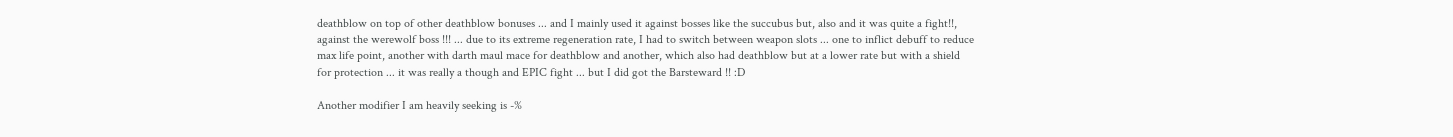deathblow on top of other deathblow bonuses ... and I mainly used it against bosses like the succubus but, also and it was quite a fight!!, against the werewolf boss !!! ... due to its extreme regeneration rate, I had to switch between weapon slots ... one to inflict debuff to reduce max life point, another with darth maul mace for deathblow and another, which also had deathblow but at a lower rate but with a shield for protection ... it was really a though and EPIC fight ... but I did got the Barsteward !! :D

Another modifier I am heavily seeking is -%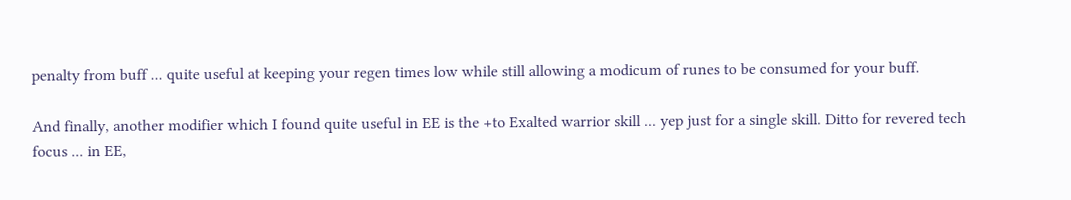penalty from buff ... quite useful at keeping your regen times low while still allowing a modicum of runes to be consumed for your buff.

And finally, another modifier which I found quite useful in EE is the +to Exalted warrior skill ... yep just for a single skill. Ditto for revered tech focus ... in EE,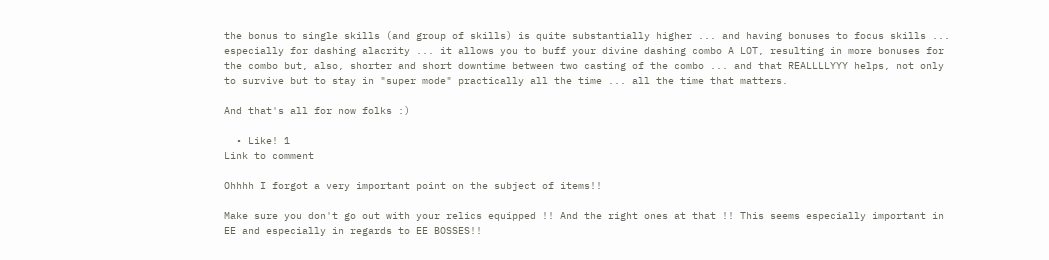the bonus to single skills (and group of skills) is quite substantially higher ... and having bonuses to focus skills ... especially for dashing alacrity ... it allows you to buff your divine dashing combo A LOT, resulting in more bonuses for the combo but, also, shorter and short downtime between two casting of the combo ... and that REALLLLYYY helps, not only to survive but to stay in "super mode" practically all the time ... all the time that matters.

And that's all for now folks :)

  • Like! 1
Link to comment

Ohhhh I forgot a very important point on the subject of items!!

Make sure you don't go out with your relics equipped !! And the right ones at that !! This seems especially important in EE and especially in regards to EE BOSSES!!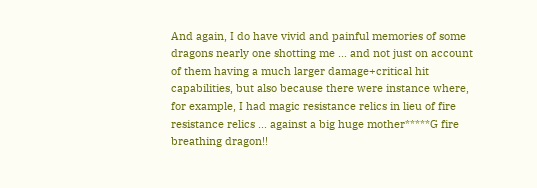And again, I do have vivid and painful memories of some dragons nearly one shotting me ... and not just on account of them having a much larger damage+critical hit capabilities, but also because there were instance where, for example, I had magic resistance relics in lieu of fire resistance relics ... against a big huge mother*****G fire breathing dragon!!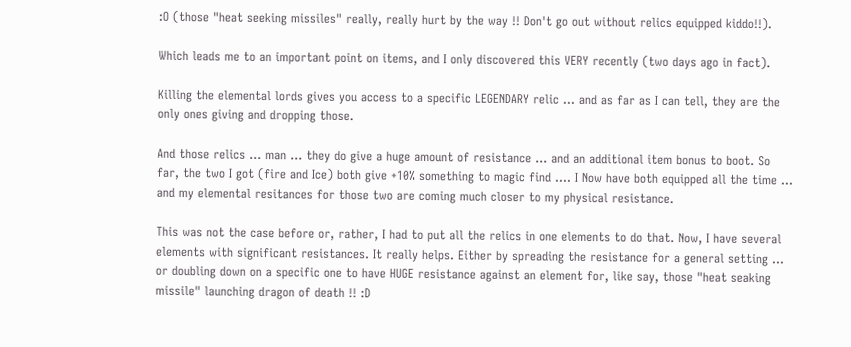:O (those "heat seeking missiles" really, really hurt by the way !! Don't go out without relics equipped kiddo!!).

Which leads me to an important point on items, and I only discovered this VERY recently (two days ago in fact).

Killing the elemental lords gives you access to a specific LEGENDARY relic ... and as far as I can tell, they are the only ones giving and dropping those.

And those relics ... man ... they do give a huge amount of resistance ... and an additional item bonus to boot. So far, the two I got (fire and Ice) both give +10% something to magic find .... I Now have both equipped all the time ... and my elemental resitances for those two are coming much closer to my physical resistance.

This was not the case before or, rather, I had to put all the relics in one elements to do that. Now, I have several elements with significant resistances. It really helps. Either by spreading the resistance for a general setting ... or doubling down on a specific one to have HUGE resistance against an element for, like say, those "heat seaking missile" launching dragon of death !! :D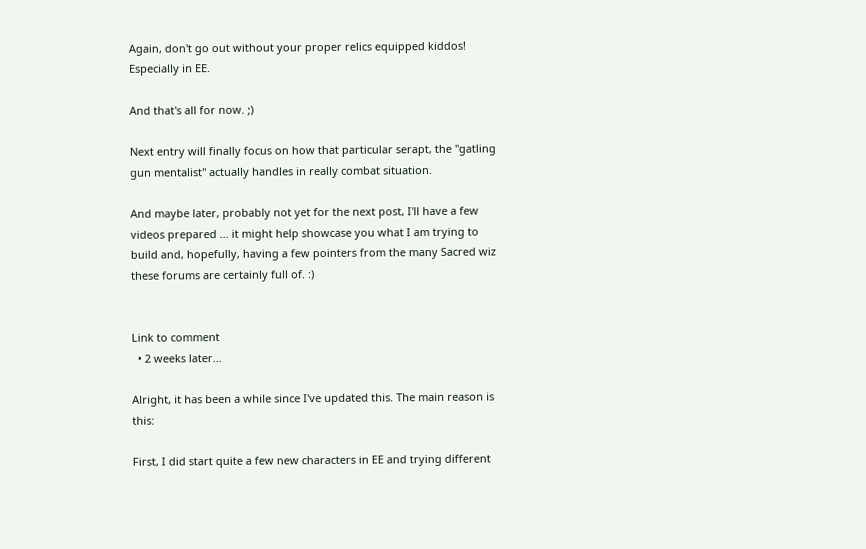Again, don't go out without your proper relics equipped kiddos! Especially in EE.

And that's all for now. ;)

Next entry will finally focus on how that particular serapt, the "gatling gun mentalist" actually handles in really combat situation.

And maybe later, probably not yet for the next post, I'll have a few videos prepared ... it might help showcase you what I am trying to build and, hopefully, having a few pointers from the many Sacred wiz these forums are certainly full of. :)


Link to comment
  • 2 weeks later...

Alright, it has been a while since I've updated this. The main reason is this:

First, I did start quite a few new characters in EE and trying different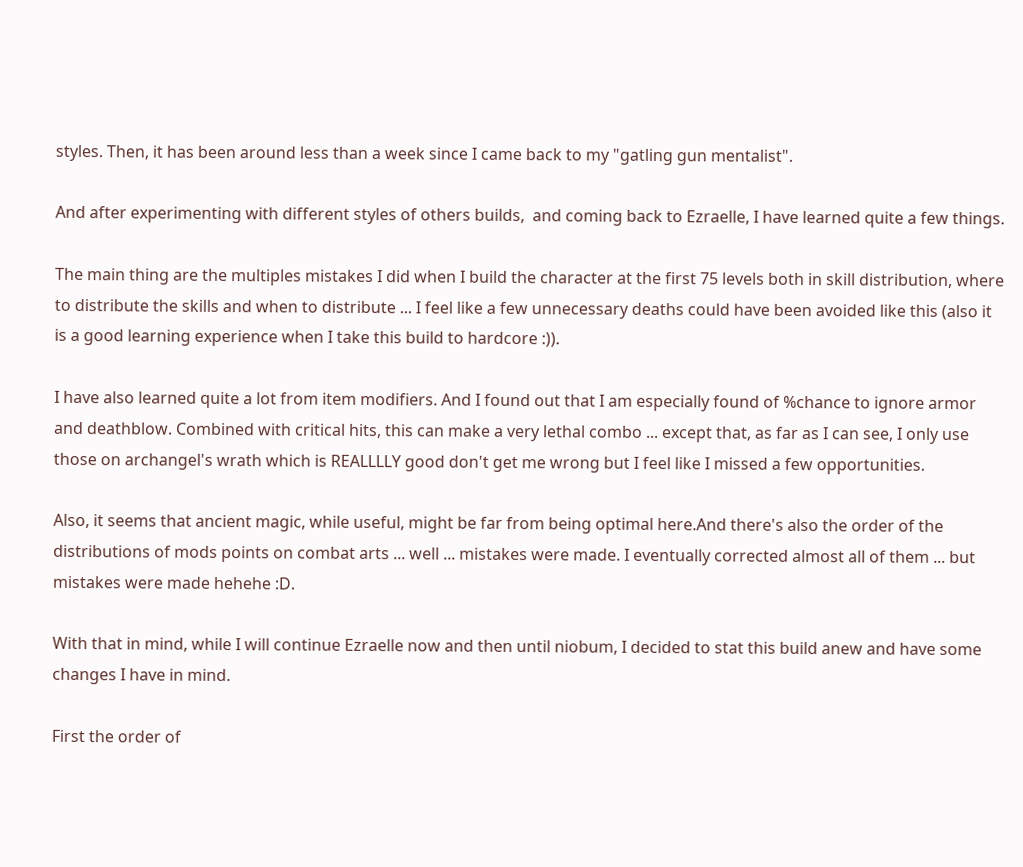styles. Then, it has been around less than a week since I came back to my "gatling gun mentalist".

And after experimenting with different styles of others builds,  and coming back to Ezraelle, I have learned quite a few things.

The main thing are the multiples mistakes I did when I build the character at the first 75 levels both in skill distribution, where to distribute the skills and when to distribute ... I feel like a few unnecessary deaths could have been avoided like this (also it is a good learning experience when I take this build to hardcore :)).

I have also learned quite a lot from item modifiers. And I found out that I am especially found of %chance to ignore armor and deathblow. Combined with critical hits, this can make a very lethal combo ... except that, as far as I can see, I only use those on archangel's wrath which is REALLLLY good don't get me wrong but I feel like I missed a few opportunities.

Also, it seems that ancient magic, while useful, might be far from being optimal here.And there's also the order of the distributions of mods points on combat arts ... well ... mistakes were made. I eventually corrected almost all of them ... but mistakes were made hehehe :D.

With that in mind, while I will continue Ezraelle now and then until niobum, I decided to stat this build anew and have some changes I have in mind.

First the order of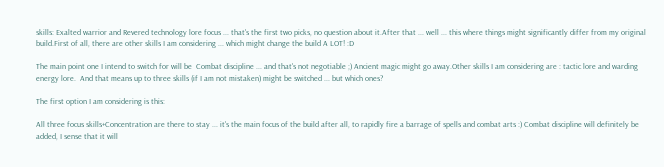skills: Exalted warrior and Revered technology lore focus ... that's the first two picks, no question about it.After that ... well ... this where things might significantly differ from my original build.First of all, there are other skills I am considering ... which might change the build A LOT! :D

The main point one I intend to switch for will be  Combat discipline ... and that's not negotiable ;) Ancient magic might go away.Other skills I am considering are : tactic lore and warding energy lore.  And that means up to three skills (if I am not mistaken) might be switched ... but which ones?

The first option I am considering is this:

All three focus skills+Concentration are there to stay ... it's the main focus of the build after all, to rapidly fire a barrage of spells and combat arts :) Combat discipline will definitely be added, I sense that it will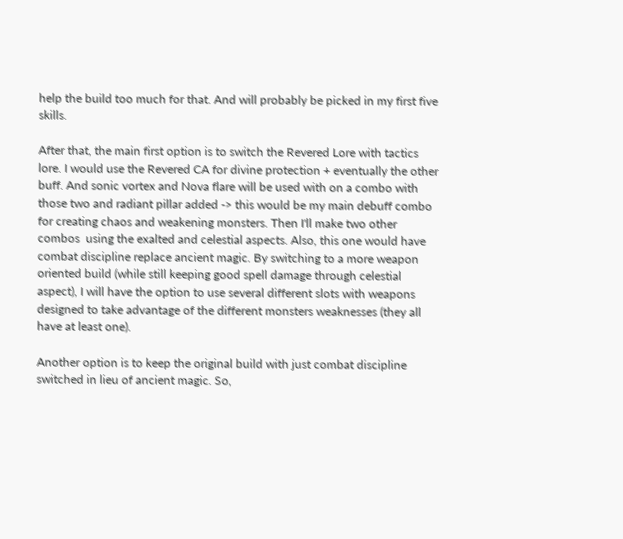help the build too much for that. And will probably be picked in my first five skills.

After that, the main first option is to switch the Revered Lore with tactics lore. I would use the Revered CA for divine protection + eventually the other buff. And sonic vortex and Nova flare will be used with on a combo with those two and radiant pillar added -> this would be my main debuff combo for creating chaos and weakening monsters. Then I'll make two other combos  using the exalted and celestial aspects. Also, this one would have combat discipline replace ancient magic. By switching to a more weapon oriented build (while still keeping good spell damage through celestial aspect), I will have the option to use several different slots with weapons designed to take advantage of the different monsters weaknesses (they all have at least one).

Another option is to keep the original build with just combat discipline switched in lieu of ancient magic. So,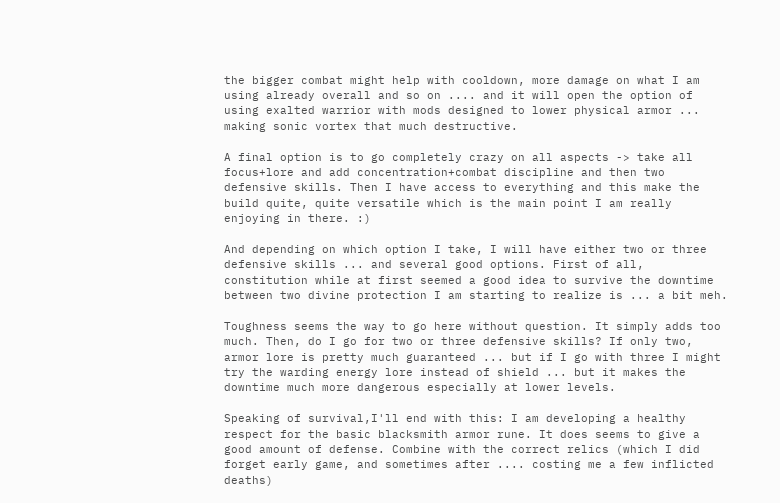the bigger combat might help with cooldown, more damage on what I am using already overall and so on .... and it will open the option of using exalted warrior with mods designed to lower physical armor ... making sonic vortex that much destructive.

A final option is to go completely crazy on all aspects -> take all focus+lore and add concentration+combat discipline and then two defensive skills. Then I have access to everything and this make the build quite, quite versatile which is the main point I am really enjoying in there. :)

And depending on which option I take, I will have either two or three defensive skills ... and several good options. First of all, constitution while at first seemed a good idea to survive the downtime between two divine protection I am starting to realize is ... a bit meh.

Toughness seems the way to go here without question. It simply adds too much. Then, do I go for two or three defensive skills? If only two, armor lore is pretty much guaranteed ... but if I go with three I might try the warding energy lore instead of shield ... but it makes the downtime much more dangerous especially at lower levels.

Speaking of survival,I'll end with this: I am developing a healthy respect for the basic blacksmith armor rune. It does seems to give a good amount of defense. Combine with the correct relics (which I did forget early game, and sometimes after .... costing me a few inflicted deaths)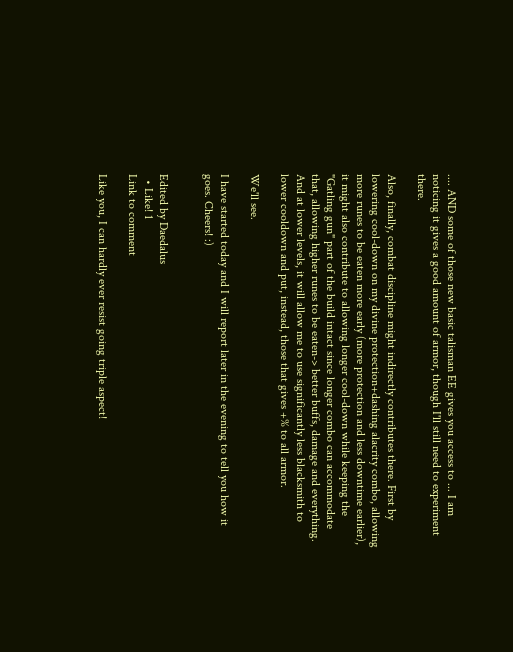.... AND some of those new basic talisman EE gives you access to ... I am noticing it gives a good amount of armor, though I'll still need to experiment there.

Also, finally, combat discipline might indirectly contributes there. First by lowering cool-down on my divine protection+dashing alacrity combo, allowing more runes to be eaten more early (more protection and less downtime earlier), it might also contribute to allowing longer cool-down while keeping the "Gatling gun" part of the build intact since longer combo can accommodate that, allowing higher runes to be eaten-> better buffs, damage and everything. And at lower levels, it will allow me to use significantly less blacksmith to lower cooldown and put, instead, those that gives +% to all armor.

We'll see.

I have started today and I will report later in the evening to tell you how it goes. Cheers! :)


Edited by Daedalus
  • Like! 1
Link to comment

Like you, I can hardly ever resist going triple aspect!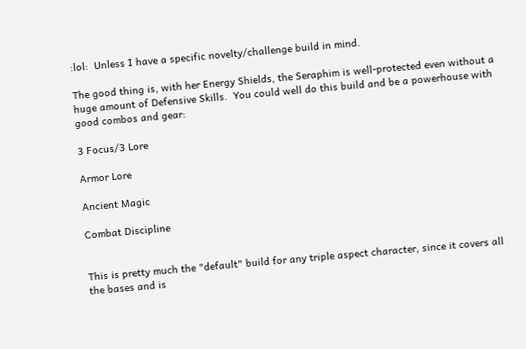:lol:  Unless I have a specific novelty/challenge build in mind.

The good thing is, with her Energy Shields, the Seraphim is well-protected even without a huge amount of Defensive Skills.  You could well do this build and be a powerhouse with good combos and gear:

3 Focus/3 Lore

Armor Lore

Ancient Magic

Combat Discipline


This is pretty much the "default" build for any triple aspect character, since it covers all the bases and is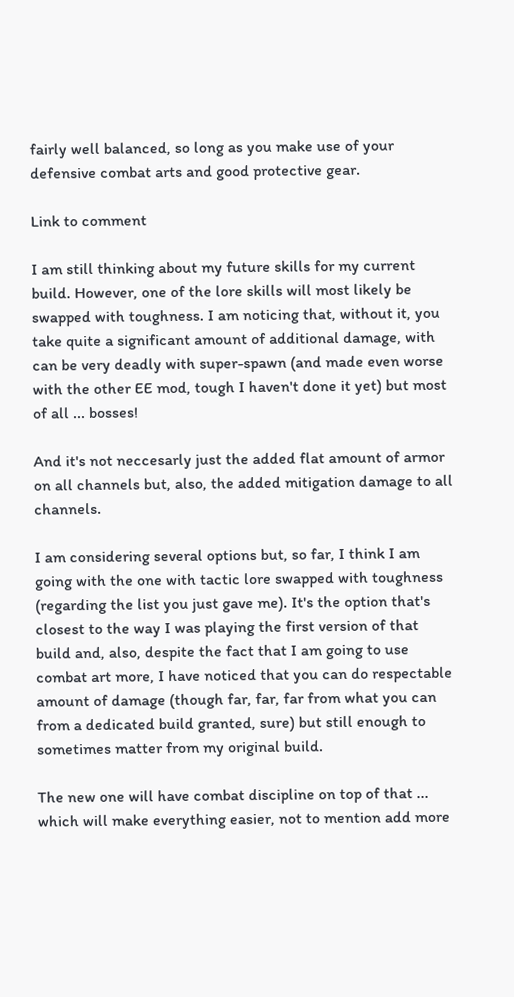fairly well balanced, so long as you make use of your defensive combat arts and good protective gear.

Link to comment

I am still thinking about my future skills for my current build. However, one of the lore skills will most likely be swapped with toughness. I am noticing that, without it, you take quite a significant amount of additional damage, with can be very deadly with super-spawn (and made even worse with the other EE mod, tough I haven't done it yet) but most of all ... bosses!

And it's not neccesarly just the added flat amount of armor on all channels but, also, the added mitigation damage to all channels.

I am considering several options but, so far, I think I am going with the one with tactic lore swapped with toughness (regarding the list you just gave me). It's the option that's closest to the way I was playing the first version of that build and, also, despite the fact that I am going to use combat art more, I have noticed that you can do respectable amount of damage (though far, far, far from what you can from a dedicated build granted, sure) but still enough to sometimes matter from my original build.

The new one will have combat discipline on top of that ... which will make everything easier, not to mention add more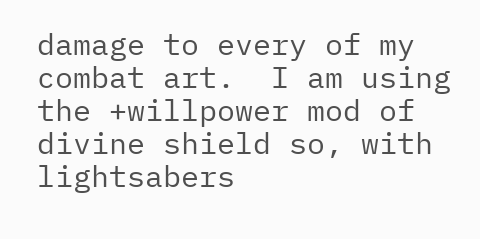damage to every of my combat art.  I am using the +willpower mod of divine shield so, with lightsabers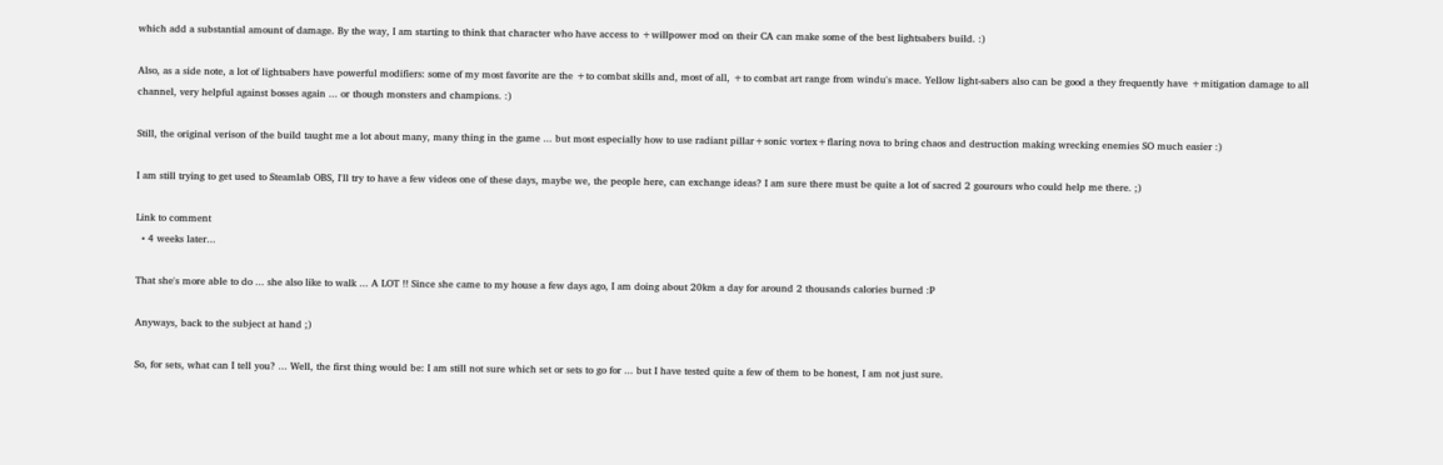which add a substantial amount of damage. By the way, I am starting to think that character who have access to +willpower mod on their CA can make some of the best lightsabers build. :)

Also, as a side note, a lot of lightsabers have powerful modifiers: some of my most favorite are the +to combat skills and, most of all, +to combat art range from windu's mace. Yellow light-sabers also can be good a they frequently have +mitigation damage to all channel, very helpful against bosses again ... or though monsters and champions. :)

Still, the original verison of the build taught me a lot about many, many thing in the game ... but most especially how to use radiant pillar+sonic vortex+flaring nova to bring chaos and destruction making wrecking enemies SO much easier :)

I am still trying to get used to Steamlab OBS, I'll try to have a few videos one of these days, maybe we, the people here, can exchange ideas? I am sure there must be quite a lot of sacred 2 gourours who could help me there. ;)

Link to comment
  • 4 weeks later...

That she's more able to do ... she also like to walk ... A LOT !! Since she came to my house a few days ago, I am doing about 20km a day for around 2 thousands calories burned :P

Anyways, back to the subject at hand ;)

So, for sets, what can I tell you? ... Well, the first thing would be: I am still not sure which set or sets to go for ... but I have tested quite a few of them to be honest, I am not just sure.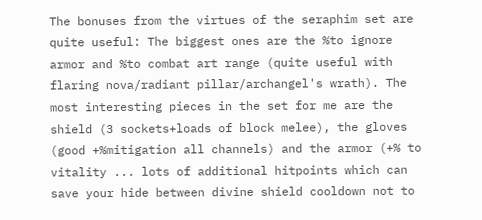The bonuses from the virtues of the seraphim set are quite useful: The biggest ones are the %to ignore armor and %to combat art range (quite useful with flaring nova/radiant pillar/archangel's wrath). The most interesting pieces in the set for me are the shield (3 sockets+loads of block melee), the gloves (good +%mitigation all channels) and the armor (+% to vitality ... lots of additional hitpoints which can save your hide between divine shield cooldown not to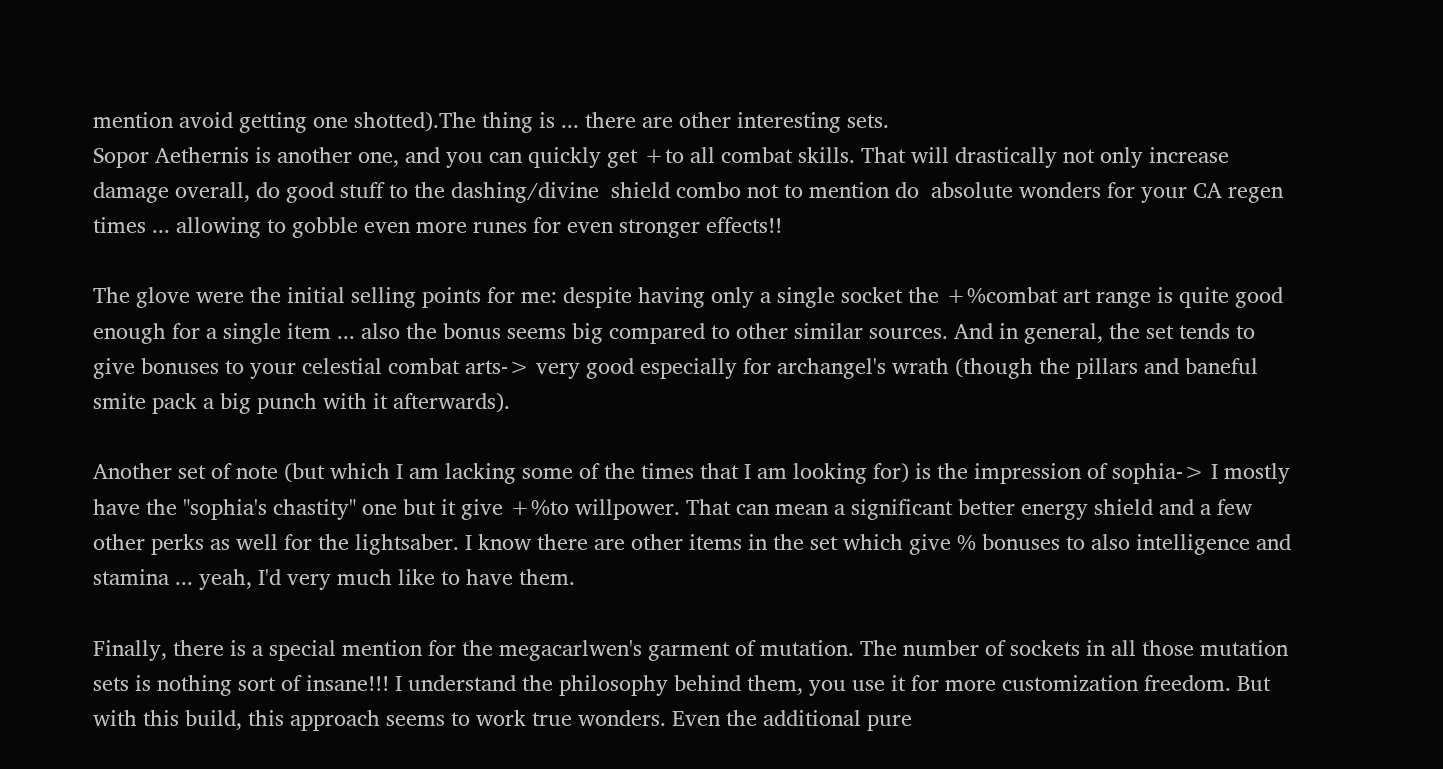mention avoid getting one shotted).The thing is ... there are other interesting sets.
Sopor Aethernis is another one, and you can quickly get +to all combat skills. That will drastically not only increase damage overall, do good stuff to the dashing/divine  shield combo not to mention do  absolute wonders for your CA regen times ... allowing to gobble even more runes for even stronger effects!!

The glove were the initial selling points for me: despite having only a single socket the +%combat art range is quite good enough for a single item ... also the bonus seems big compared to other similar sources. And in general, the set tends to give bonuses to your celestial combat arts-> very good especially for archangel's wrath (though the pillars and baneful smite pack a big punch with it afterwards).

Another set of note (but which I am lacking some of the times that I am looking for) is the impression of sophia-> I mostly have the "sophia's chastity" one but it give +%to willpower. That can mean a significant better energy shield and a few other perks as well for the lightsaber. I know there are other items in the set which give % bonuses to also intelligence and stamina ... yeah, I'd very much like to have them.

Finally, there is a special mention for the megacarlwen's garment of mutation. The number of sockets in all those mutation sets is nothing sort of insane!!! I understand the philosophy behind them, you use it for more customization freedom. But with this build, this approach seems to work true wonders. Even the additional pure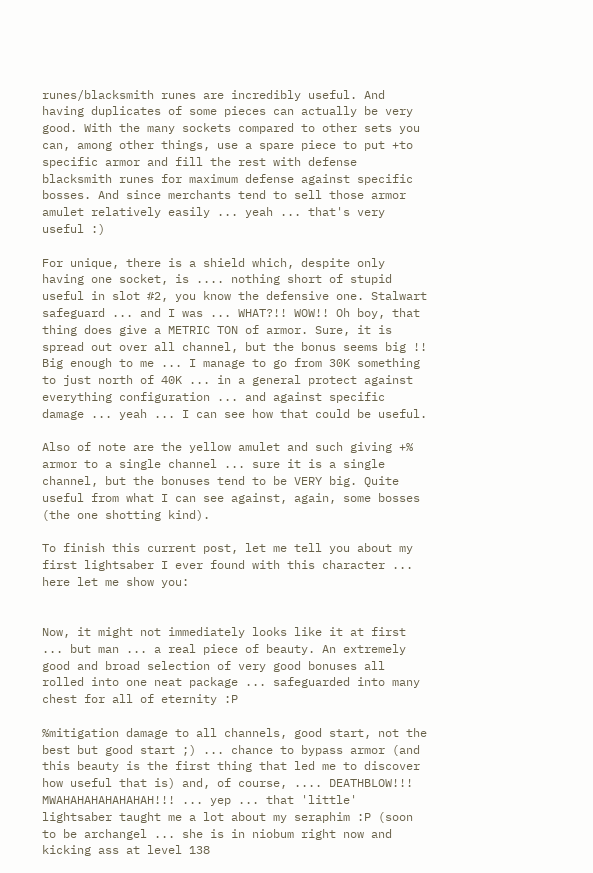runes/blacksmith runes are incredibly useful. And having duplicates of some pieces can actually be very good. With the many sockets compared to other sets you can, among other things, use a spare piece to put +to specific armor and fill the rest with defense blacksmith runes for maximum defense against specific bosses. And since merchants tend to sell those armor amulet relatively easily ... yeah ... that's very useful :)

For unique, there is a shield which, despite only having one socket, is .... nothing short of stupid useful in slot #2, you know the defensive one. Stalwart safeguard ... and I was ... WHAT?!! WOW!! Oh boy, that thing does give a METRIC TON of armor. Sure, it is spread out over all channel, but the bonus seems big !! Big enough to me ... I manage to go from 30K something to just north of 40K ... in a general protect against everything configuration ... and against specific damage ... yeah ... I can see how that could be useful.

Also of note are the yellow amulet and such giving +% armor to a single channel ... sure it is a single channel, but the bonuses tend to be VERY big. Quite useful from what I can see against, again, some bosses (the one shotting kind).

To finish this current post, let me tell you about my first lightsaber I ever found with this character ... here let me show you:


Now, it might not immediately looks like it at first ... but man ... a real piece of beauty. An extremely good and broad selection of very good bonuses all rolled into one neat package ... safeguarded into many chest for all of eternity :P

%mitigation damage to all channels, good start, not the best but good start ;) ... chance to bypass armor (and this beauty is the first thing that led me to discover how useful that is) and, of course, .... DEATHBLOW!!! MWAHAHAHAHAHAHAH!!! ... yep ... that 'little' lightsaber taught me a lot about my seraphim :P (soon to be archangel ... she is in niobum right now and kicking ass at level 138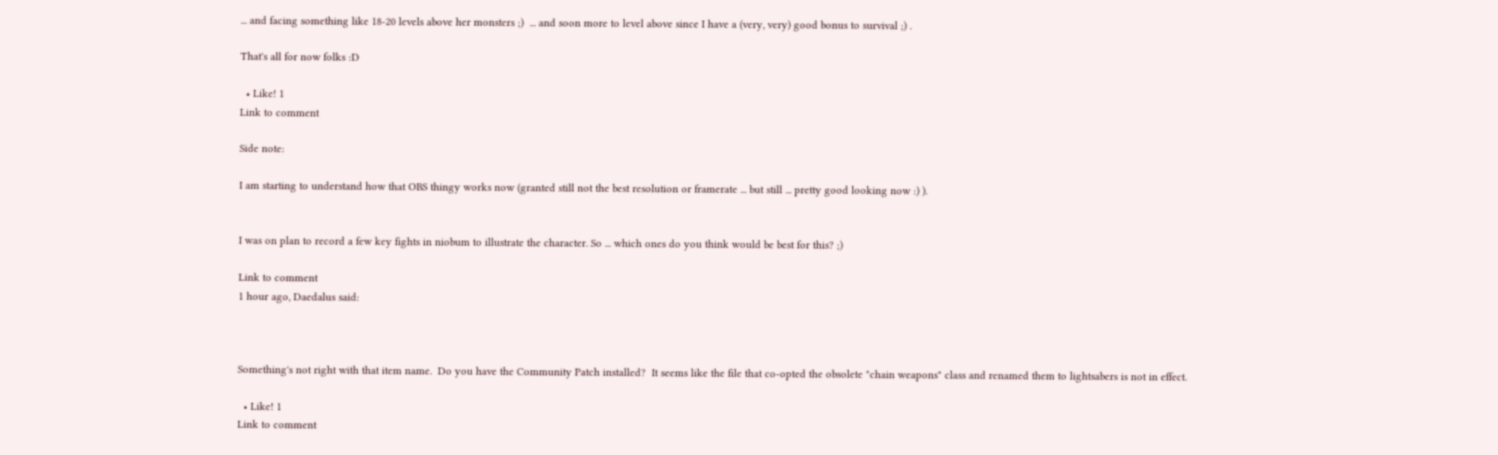... and facing something like 18-20 levels above her monsters ;)  ... and soon more to level above since I have a (very, very) good bonus to survival ;) .

That's all for now folks :D

  • Like! 1
Link to comment

Side note:

I am starting to understand how that OBS thingy works now (granted still not the best resolution or framerate ... but still ... pretty good looking now :) ).


I was on plan to record a few key fights in niobum to illustrate the character. So ... which ones do you think would be best for this? ;)

Link to comment
1 hour ago, Daedalus said:



Something's not right with that item name.  Do you have the Community Patch installed?  It seems like the file that co-opted the obsolete "chain weapons" class and renamed them to lightsabers is not in effect.

  • Like! 1
Link to comment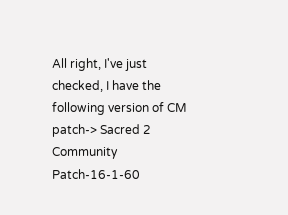All right, I've just checked, I have the following version of CM patch-> Sacred 2 Community Patch-16-1-60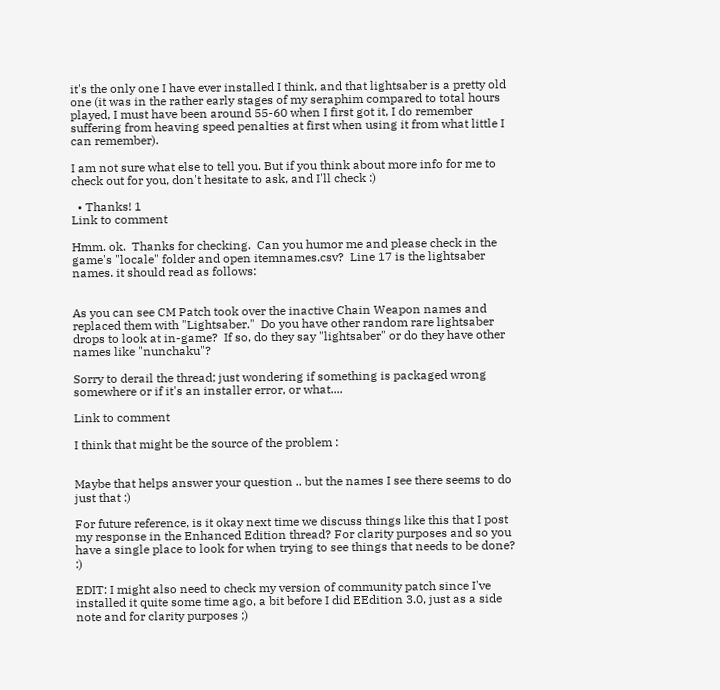it's the only one I have ever installed I think, and that lightsaber is a pretty old one (it was in the rather early stages of my seraphim compared to total hours played, I must have been around 55-60 when I first got it, I do remember suffering from heaving speed penalties at first when using it from what little I can remember).

I am not sure what else to tell you. But if you think about more info for me to check out for you, don't hesitate to ask, and I'll check :)

  • Thanks! 1
Link to comment

Hmm. ok.  Thanks for checking.  Can you humor me and please check in the game's "locale" folder and open itemnames.csv?  Line 17 is the lightsaber names. it should read as follows:


As you can see CM Patch took over the inactive Chain Weapon names and replaced them with "Lightsaber."  Do you have other random rare lightsaber drops to look at in-game?  If so, do they say "lightsaber" or do they have other names like "nunchaku"?

Sorry to derail the thread; just wondering if something is packaged wrong somewhere or if it's an installer error, or what....

Link to comment

I think that might be the source of the problem :


Maybe that helps answer your question .. but the names I see there seems to do just that :)

For future reference, is it okay next time we discuss things like this that I post my response in the Enhanced Edition thread? For clarity purposes and so you have a single place to look for when trying to see things that needs to be done? :)

EDIT: I might also need to check my version of community patch since I've installed it quite some time ago, a bit before I did EEdition 3.0, just as a side note and for clarity purposes ;)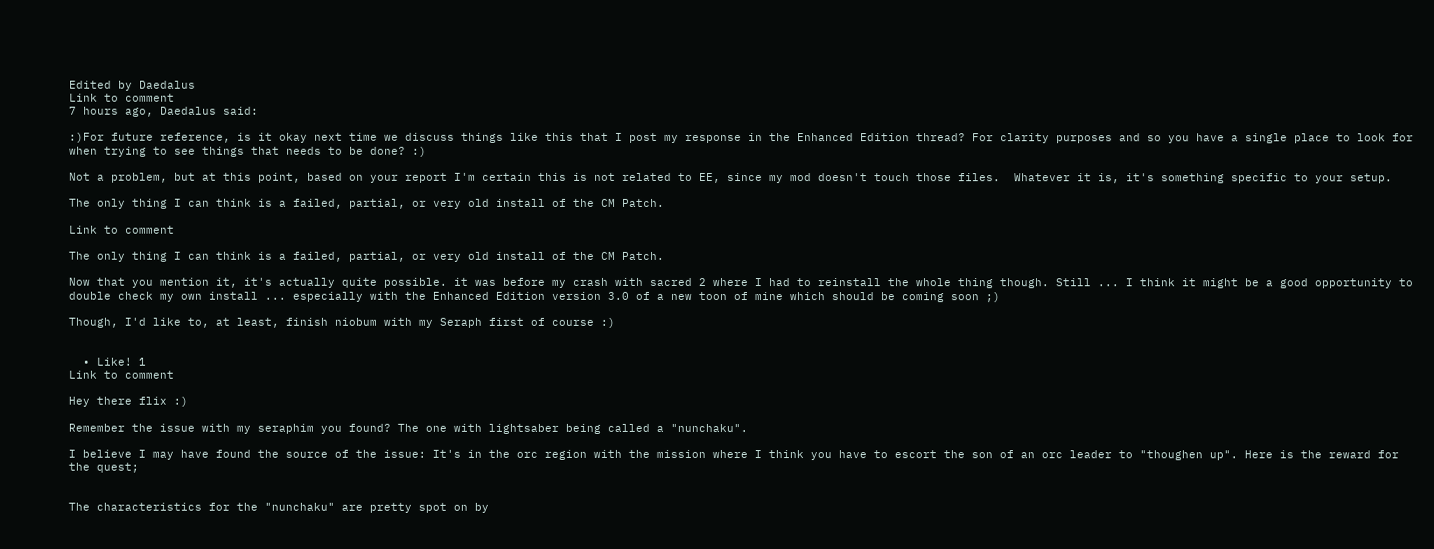Edited by Daedalus
Link to comment
7 hours ago, Daedalus said:

:)For future reference, is it okay next time we discuss things like this that I post my response in the Enhanced Edition thread? For clarity purposes and so you have a single place to look for when trying to see things that needs to be done? :)

Not a problem, but at this point, based on your report I'm certain this is not related to EE, since my mod doesn't touch those files.  Whatever it is, it's something specific to your setup.

The only thing I can think is a failed, partial, or very old install of the CM Patch.

Link to comment

The only thing I can think is a failed, partial, or very old install of the CM Patch.

Now that you mention it, it's actually quite possible. it was before my crash with sacred 2 where I had to reinstall the whole thing though. Still ... I think it might be a good opportunity to double check my own install ... especially with the Enhanced Edition version 3.0 of a new toon of mine which should be coming soon ;)

Though, I'd like to, at least, finish niobum with my Seraph first of course :)


  • Like! 1
Link to comment

Hey there flix :)

Remember the issue with my seraphim you found? The one with lightsaber being called a "nunchaku".

I believe I may have found the source of the issue: It's in the orc region with the mission where I think you have to escort the son of an orc leader to "thoughen up". Here is the reward for the quest;


The characteristics for the "nunchaku" are pretty spot on by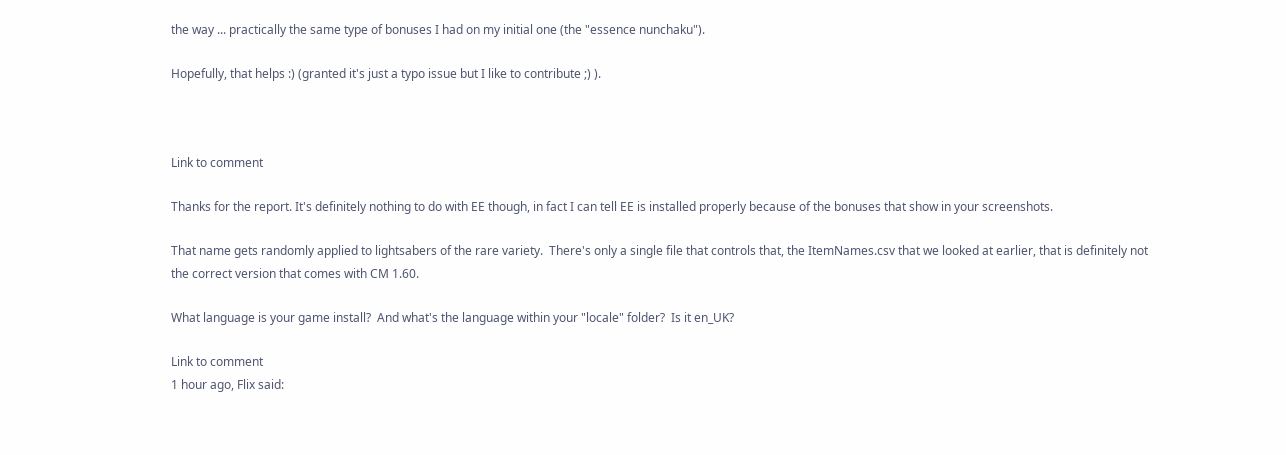the way ... practically the same type of bonuses I had on my initial one (the "essence nunchaku").

Hopefully, that helps :) (granted it's just a typo issue but I like to contribute ;) ).



Link to comment

Thanks for the report. It's definitely nothing to do with EE though, in fact I can tell EE is installed properly because of the bonuses that show in your screenshots.

That name gets randomly applied to lightsabers of the rare variety.  There's only a single file that controls that, the ItemNames.csv that we looked at earlier, that is definitely not the correct version that comes with CM 1.60.

What language is your game install?  And what's the language within your "locale" folder?  Is it en_UK?

Link to comment
1 hour ago, Flix said: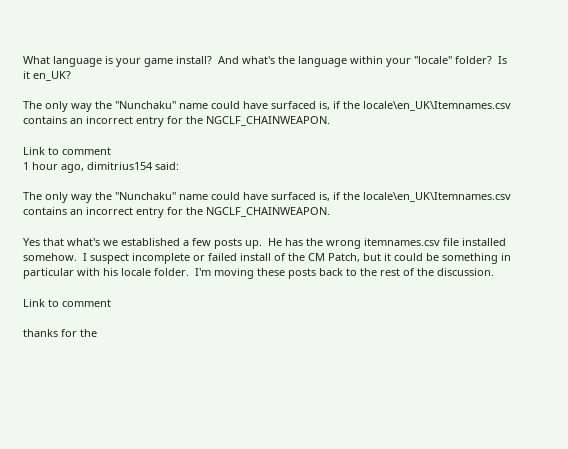What language is your game install?  And what's the language within your "locale" folder?  Is it en_UK?

The only way the "Nunchaku" name could have surfaced is, if the locale\en_UK\Itemnames.csv  contains an incorrect entry for the NGCLF_CHAINWEAPON.

Link to comment
1 hour ago, dimitrius154 said:

The only way the "Nunchaku" name could have surfaced is, if the locale\en_UK\Itemnames.csv  contains an incorrect entry for the NGCLF_CHAINWEAPON.

Yes that what's we established a few posts up.  He has the wrong itemnames.csv file installed somehow.  I suspect incomplete or failed install of the CM Patch, but it could be something in particular with his locale folder.  I'm moving these posts back to the rest of the discussion.

Link to comment

thanks for the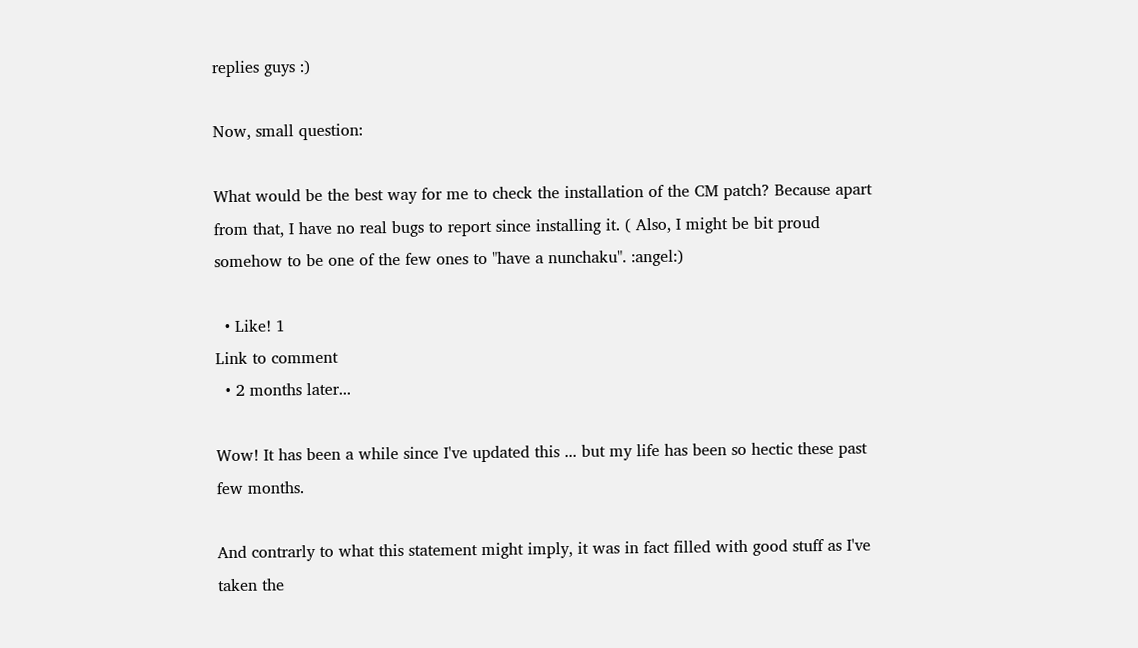replies guys :)

Now, small question:

What would be the best way for me to check the installation of the CM patch? Because apart from that, I have no real bugs to report since installing it. ( Also, I might be bit proud somehow to be one of the few ones to "have a nunchaku". :angel:)

  • Like! 1
Link to comment
  • 2 months later...

Wow! It has been a while since I've updated this ... but my life has been so hectic these past few months.

And contrarly to what this statement might imply, it was in fact filled with good stuff as I've taken the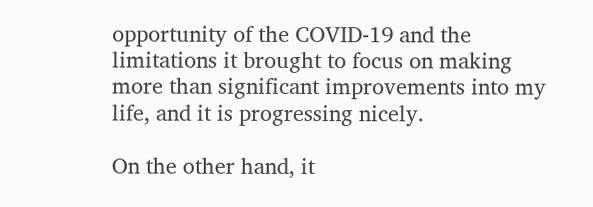opportunity of the COVID-19 and the limitations it brought to focus on making more than significant improvements into my life, and it is progressing nicely.

On the other hand, it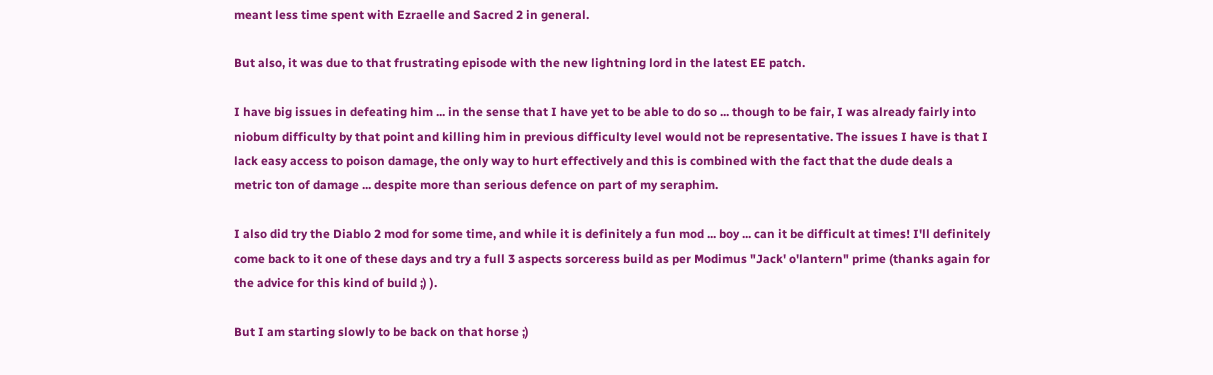meant less time spent with Ezraelle and Sacred 2 in general.

But also, it was due to that frustrating episode with the new lightning lord in the latest EE patch.

I have big issues in defeating him ... in the sense that I have yet to be able to do so ... though to be fair, I was already fairly into niobum difficulty by that point and killing him in previous difficulty level would not be representative. The issues I have is that I lack easy access to poison damage, the only way to hurt effectively and this is combined with the fact that the dude deals a metric ton of damage ... despite more than serious defence on part of my seraphim.

I also did try the Diablo 2 mod for some time, and while it is definitely a fun mod ... boy ... can it be difficult at times! I'll definitely come back to it one of these days and try a full 3 aspects sorceress build as per Modimus "Jack' o'lantern" prime (thanks again for the advice for this kind of build ;) ).

But I am starting slowly to be back on that horse ;)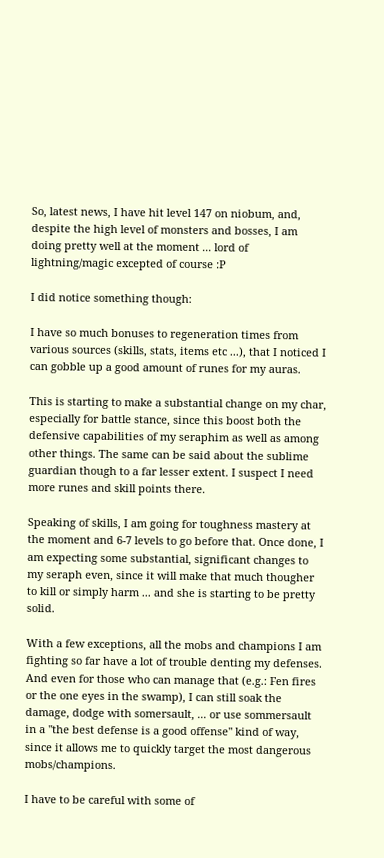So, latest news, I have hit level 147 on niobum, and, despite the high level of monsters and bosses, I am doing pretty well at the moment ... lord of lightning/magic excepted of course :P

I did notice something though:

I have so much bonuses to regeneration times from various sources (skills, stats, items etc ...), that I noticed I can gobble up a good amount of runes for my auras.

This is starting to make a substantial change on my char, especially for battle stance, since this boost both the defensive capabilities of my seraphim as well as among other things. The same can be said about the sublime guardian though to a far lesser extent. I suspect I need more runes and skill points there.

Speaking of skills, I am going for toughness mastery at the moment and 6-7 levels to go before that. Once done, I am expecting some substantial, significant changes to my seraph even, since it will make that much thougher to kill or simply harm ... and she is starting to be pretty solid.

With a few exceptions, all the mobs and champions I am fighting so far have a lot of trouble denting my defenses. And even for those who can manage that (e.g.: Fen fires or the one eyes in the swamp), I can still soak the damage, dodge with somersault, ... or use sommersault in a "the best defense is a good offense" kind of way, since it allows me to quickly target the most dangerous mobs/champions.

I have to be careful with some of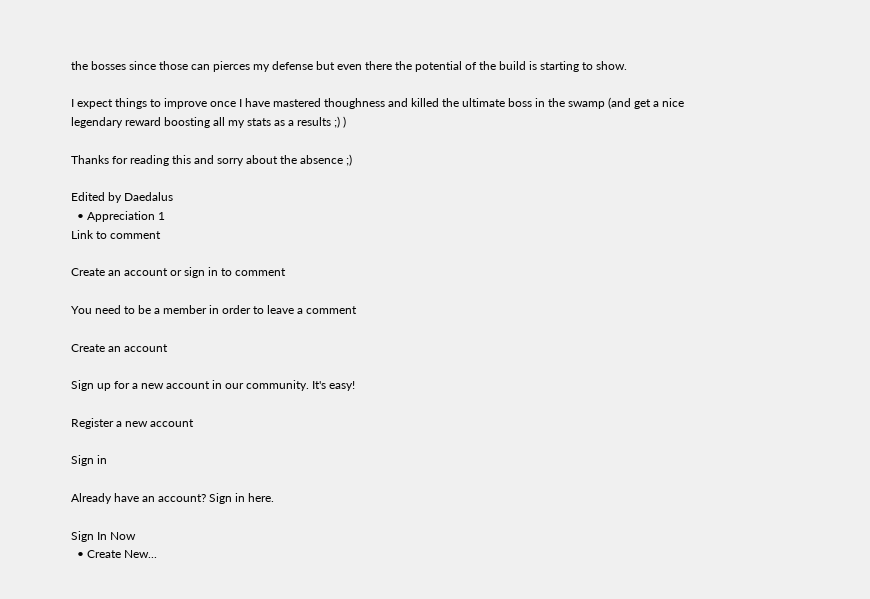the bosses since those can pierces my defense but even there the potential of the build is starting to show.

I expect things to improve once I have mastered thoughness and killed the ultimate boss in the swamp (and get a nice legendary reward boosting all my stats as a results ;) )

Thanks for reading this and sorry about the absence ;)

Edited by Daedalus
  • Appreciation 1
Link to comment

Create an account or sign in to comment

You need to be a member in order to leave a comment

Create an account

Sign up for a new account in our community. It's easy!

Register a new account

Sign in

Already have an account? Sign in here.

Sign In Now
  • Create New...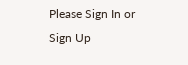Please Sign In or Sign Up